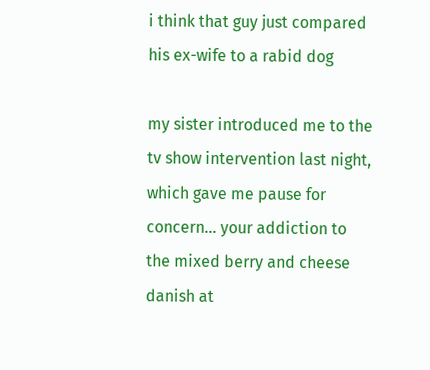i think that guy just compared his ex-wife to a rabid dog

my sister introduced me to the tv show intervention last night, which gave me pause for concern... your addiction to the mixed berry and cheese danish at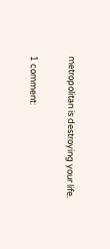metropolitan is destroying your life.

1 comment: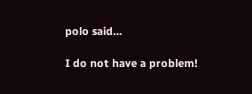polo said...

I do not have a problem!